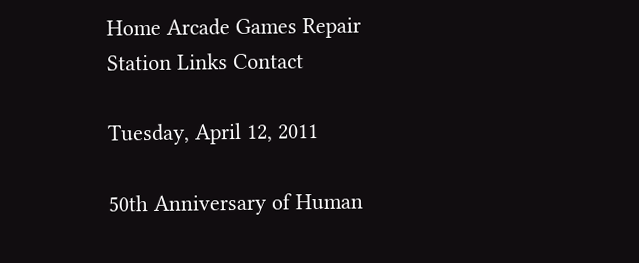Home Arcade Games Repair Station Links Contact

Tuesday, April 12, 2011

50th Anniversary of Human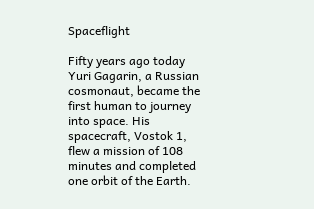Spaceflight

Fifty years ago today Yuri Gagarin, a Russian cosmonaut, became the first human to journey into space. His spacecraft, Vostok 1, flew a mission of 108 minutes and completed one orbit of the Earth.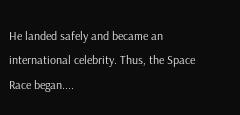He landed safely and became an international celebrity. Thus, the Space Race began....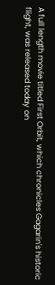A full length movie titled First Orbit, which chronicles Gagarin's historic flight, was released today on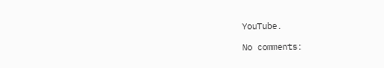YouTube.

No comments: